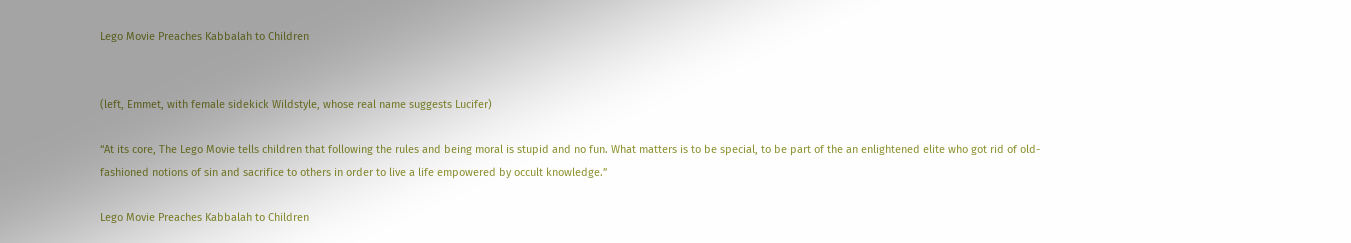Lego Movie Preaches Kabbalah to Children


(left, Emmet, with female sidekick Wildstyle, whose real name suggests Lucifer)

“At its core, The Lego Movie tells children that following the rules and being moral is stupid and no fun. What matters is to be special, to be part of the an enlightened elite who got rid of old-fashioned notions of sin and sacrifice to others in order to live a life empowered by occult knowledge.”

Lego Movie Preaches Kabbalah to Children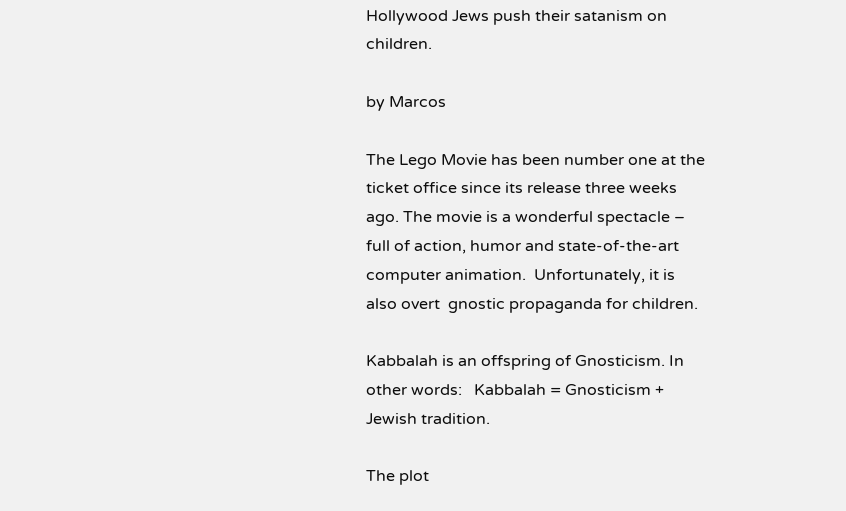Hollywood Jews push their satanism on children.

by Marcos

The Lego Movie has been number one at the ticket office since its release three weeks ago. The movie is a wonderful spectacle – full of action, humor and state-of-the-art computer animation.  Unfortunately, it is also overt  gnostic propaganda for children.

Kabbalah is an offspring of Gnosticism. In other words:   Kabbalah = Gnosticism + Jewish tradition.

The plot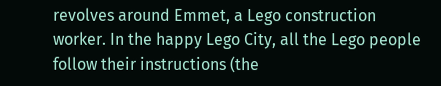revolves around Emmet, a Lego construction worker. In the happy Lego City, all the Lego people follow their instructions (the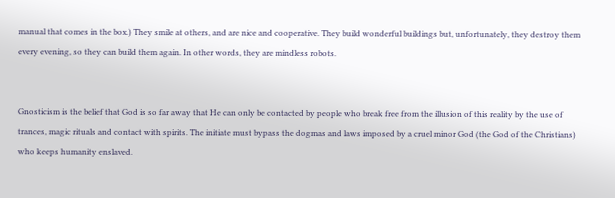manual that comes in the box.) They smile at others, and are nice and cooperative. They build wonderful buildings but, unfortunately, they destroy them every evening, so they can build them again. In other words, they are mindless robots.


Gnosticism is the belief that God is so far away that He can only be contacted by people who break free from the illusion of this reality by the use of trances, magic rituals and contact with spirits. The initiate must bypass the dogmas and laws imposed by a cruel minor God (the God of the Christians) who keeps humanity enslaved.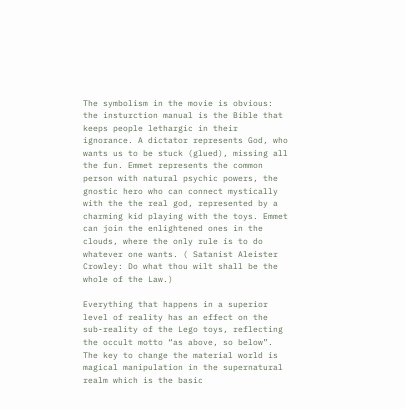The symbolism in the movie is obvious: the insturction manual is the Bible that keeps people lethargic in their ignorance. A dictator represents God, who wants us to be stuck (glued), missing all the fun. Emmet represents the common person with natural psychic powers, the gnostic hero who can connect mystically with the the real god, represented by a charming kid playing with the toys. Emmet can join the enlightened ones in the clouds, where the only rule is to do whatever one wants. ( Satanist Aleister Crowley: Do what thou wilt shall be the whole of the Law.)

Everything that happens in a superior level of reality has an effect on the sub-reality of the Lego toys, reflecting the occult motto “as above, so below”.  The key to change the material world is magical manipulation in the supernatural realm which is the basic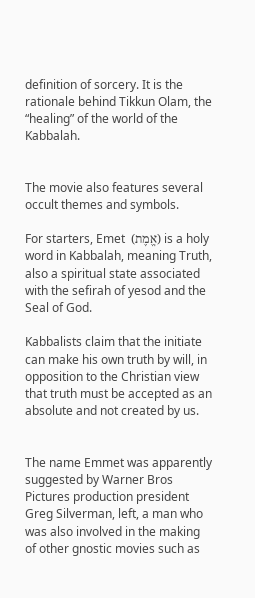definition of sorcery. It is the rationale behind Tikkun Olam, the “healing” of the world of the Kabbalah.


The movie also features several occult themes and symbols.

For starters, Emet  (אֱמֶת) is a holy word in Kabbalah, meaning Truth, also a spiritual state associated with the sefirah of yesod and the Seal of God.

Kabbalists claim that the initiate can make his own truth by will, in opposition to the Christian view that truth must be accepted as an absolute and not created by us.


The name Emmet was apparently suggested by Warner Bros Pictures production president Greg Silverman, left, a man who was also involved in the making of other gnostic movies such as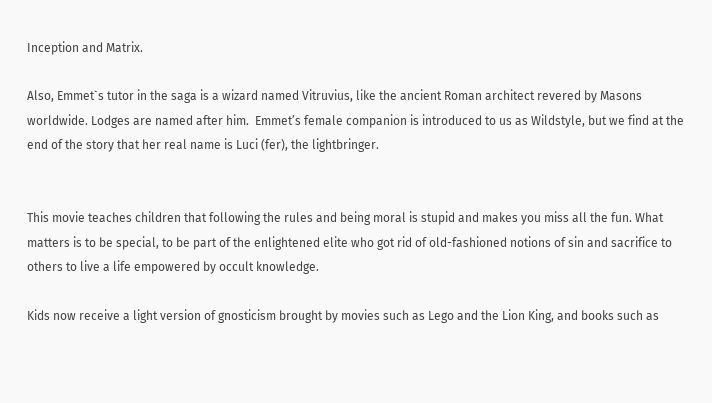Inception and Matrix.

Also, Emmet`s tutor in the saga is a wizard named Vitruvius, like the ancient Roman architect revered by Masons worldwide. Lodges are named after him.  Emmet’s female companion is introduced to us as Wildstyle, but we find at the end of the story that her real name is Luci (fer), the lightbringer.


This movie teaches children that following the rules and being moral is stupid and makes you miss all the fun. What matters is to be special, to be part of the enlightened elite who got rid of old-fashioned notions of sin and sacrifice to others to live a life empowered by occult knowledge.

Kids now receive a light version of gnosticism brought by movies such as Lego and the Lion King, and books such as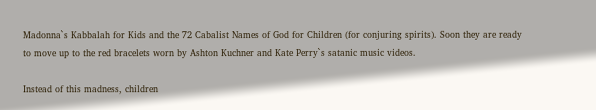Madonna`s Kabbalah for Kids and the 72 Cabalist Names of God for Children (for conjuring spirits). Soon they are ready to move up to the red bracelets worn by Ashton Kuchner and Kate Perry`s satanic music videos.

Instead of this madness, children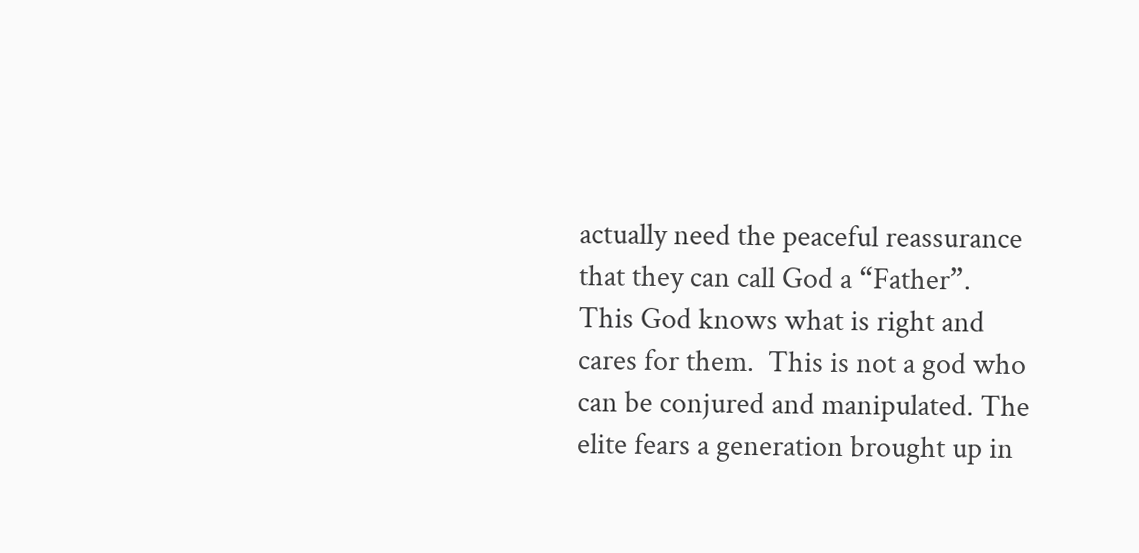actually need the peaceful reassurance that they can call God a “Father”. This God knows what is right and cares for them.  This is not a god who can be conjured and manipulated. The elite fears a generation brought up in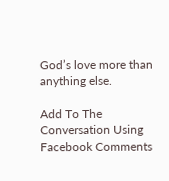God’s love more than anything else.

Add To The Conversation Using Facebook Comments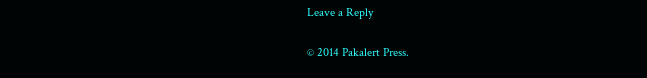Leave a Reply

© 2014 Pakalert Press.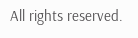All rights reserved.